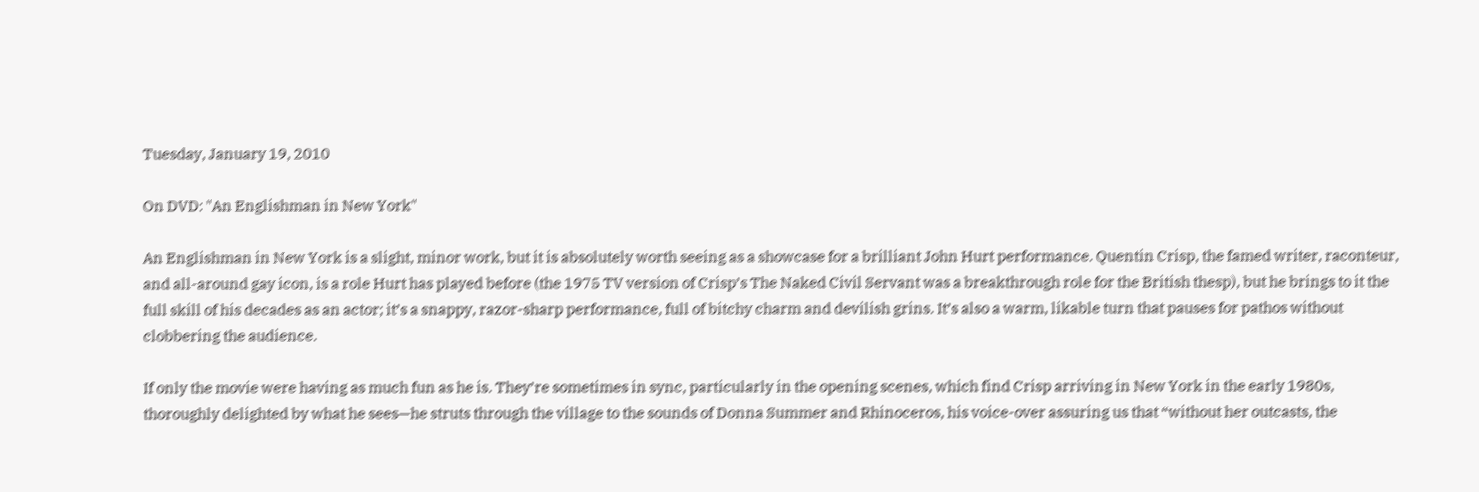Tuesday, January 19, 2010

On DVD: "An Englishman in New York"

An Englishman in New York is a slight, minor work, but it is absolutely worth seeing as a showcase for a brilliant John Hurt performance. Quentin Crisp, the famed writer, raconteur, and all-around gay icon, is a role Hurt has played before (the 1975 TV version of Crisp’s The Naked Civil Servant was a breakthrough role for the British thesp), but he brings to it the full skill of his decades as an actor; it’s a snappy, razor-sharp performance, full of bitchy charm and devilish grins. It’s also a warm, likable turn that pauses for pathos without clobbering the audience.

If only the movie were having as much fun as he is. They’re sometimes in sync, particularly in the opening scenes, which find Crisp arriving in New York in the early 1980s, thoroughly delighted by what he sees—he struts through the village to the sounds of Donna Summer and Rhinoceros, his voice-over assuring us that “without her outcasts, the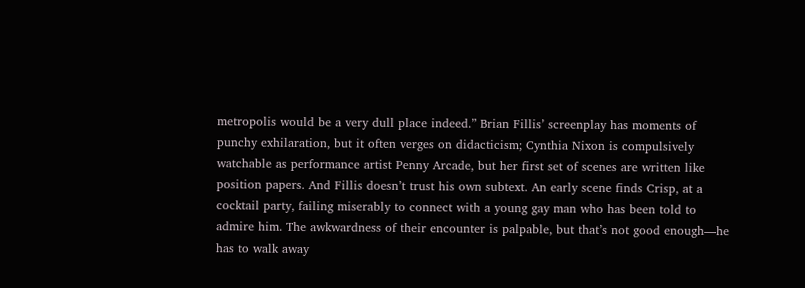metropolis would be a very dull place indeed.” Brian Fillis’ screenplay has moments of punchy exhilaration, but it often verges on didacticism; Cynthia Nixon is compulsively watchable as performance artist Penny Arcade, but her first set of scenes are written like position papers. And Fillis doesn’t trust his own subtext. An early scene finds Crisp, at a cocktail party, failing miserably to connect with a young gay man who has been told to admire him. The awkwardness of their encounter is palpable, but that’s not good enough—he has to walk away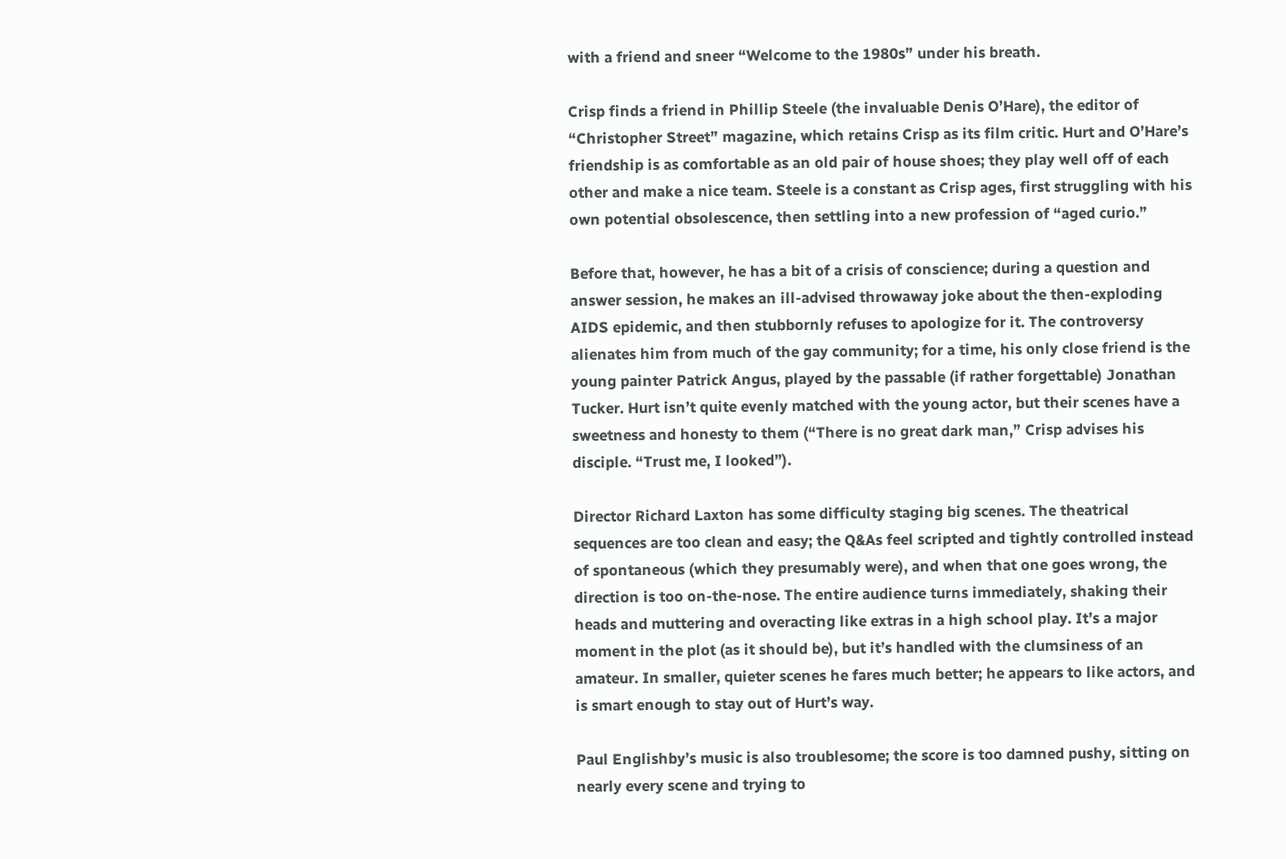with a friend and sneer “Welcome to the 1980s” under his breath.

Crisp finds a friend in Phillip Steele (the invaluable Denis O’Hare), the editor of “Christopher Street” magazine, which retains Crisp as its film critic. Hurt and O’Hare’s friendship is as comfortable as an old pair of house shoes; they play well off of each other and make a nice team. Steele is a constant as Crisp ages, first struggling with his own potential obsolescence, then settling into a new profession of “aged curio.”

Before that, however, he has a bit of a crisis of conscience; during a question and answer session, he makes an ill-advised throwaway joke about the then-exploding AIDS epidemic, and then stubbornly refuses to apologize for it. The controversy alienates him from much of the gay community; for a time, his only close friend is the young painter Patrick Angus, played by the passable (if rather forgettable) Jonathan Tucker. Hurt isn’t quite evenly matched with the young actor, but their scenes have a sweetness and honesty to them (“There is no great dark man,” Crisp advises his disciple. “Trust me, I looked”).

Director Richard Laxton has some difficulty staging big scenes. The theatrical sequences are too clean and easy; the Q&As feel scripted and tightly controlled instead of spontaneous (which they presumably were), and when that one goes wrong, the direction is too on-the-nose. The entire audience turns immediately, shaking their heads and muttering and overacting like extras in a high school play. It’s a major moment in the plot (as it should be), but it’s handled with the clumsiness of an amateur. In smaller, quieter scenes he fares much better; he appears to like actors, and is smart enough to stay out of Hurt’s way.

Paul Englishby’s music is also troublesome; the score is too damned pushy, sitting on nearly every scene and trying to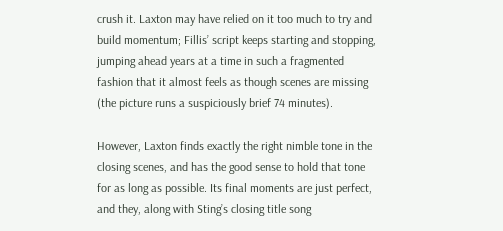crush it. Laxton may have relied on it too much to try and build momentum; Fillis’ script keeps starting and stopping, jumping ahead years at a time in such a fragmented fashion that it almost feels as though scenes are missing (the picture runs a suspiciously brief 74 minutes).

However, Laxton finds exactly the right nimble tone in the closing scenes, and has the good sense to hold that tone for as long as possible. Its final moments are just perfect, and they, along with Sting’s closing title song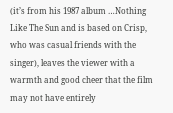(it’s from his 1987 album …Nothing Like The Sun and is based on Crisp, who was casual friends with the singer), leaves the viewer with a warmth and good cheer that the film may not have entirely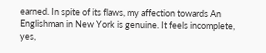earned. In spite of its flaws, my affection towards An Englishman in New York is genuine. It feels incomplete, yes,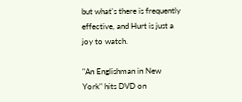but what’s there is frequently effective, and Hurt is just a joy to watch.

"An Englishman in New York" hits DVD on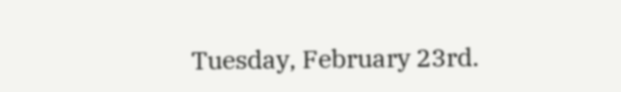Tuesday, February 23rd.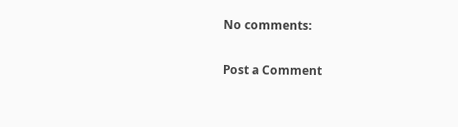No comments:

Post a Comment